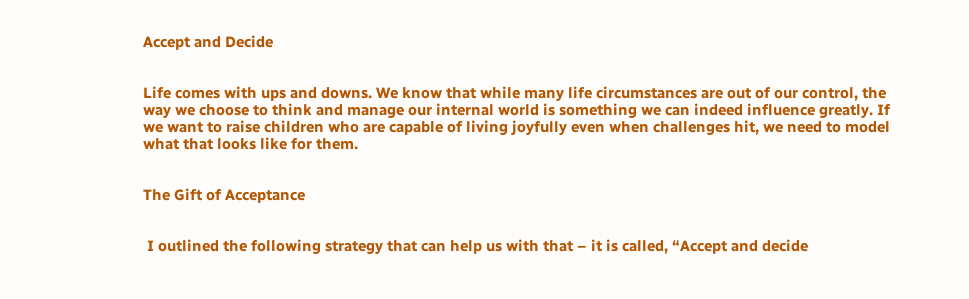Accept and Decide


Life comes with ups and downs. We know that while many life circumstances are out of our control, the way we choose to think and manage our internal world is something we can indeed influence greatly. If we want to raise children who are capable of living joyfully even when challenges hit, we need to model what that looks like for them.


The Gift of Acceptance


 I outlined the following strategy that can help us with that – it is called, “Accept and decide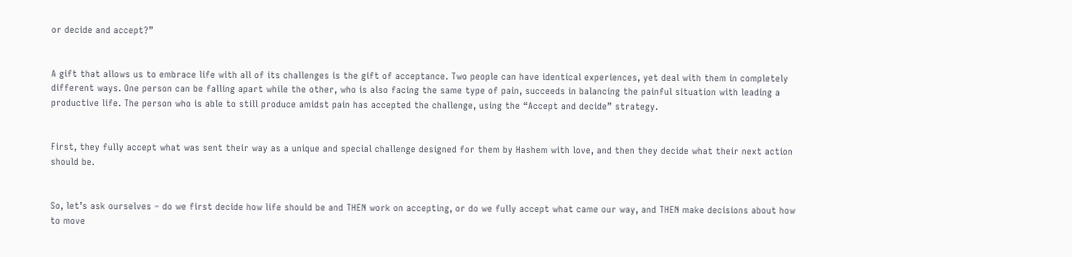or decide and accept?”


A gift that allows us to embrace life with all of its challenges is the gift of acceptance. Two people can have identical experiences, yet deal with them in completely different ways. One person can be falling apart while the other, who is also facing the same type of pain, succeeds in balancing the painful situation with leading a productive life. The person who is able to still produce amidst pain has accepted the challenge, using the “Accept and decide” strategy.


First, they fully accept what was sent their way as a unique and special challenge designed for them by Hashem with love, and then they decide what their next action should be.


So, let’s ask ourselves – do we first decide how life should be and THEN work on accepting, or do we fully accept what came our way, and THEN make decisions about how to move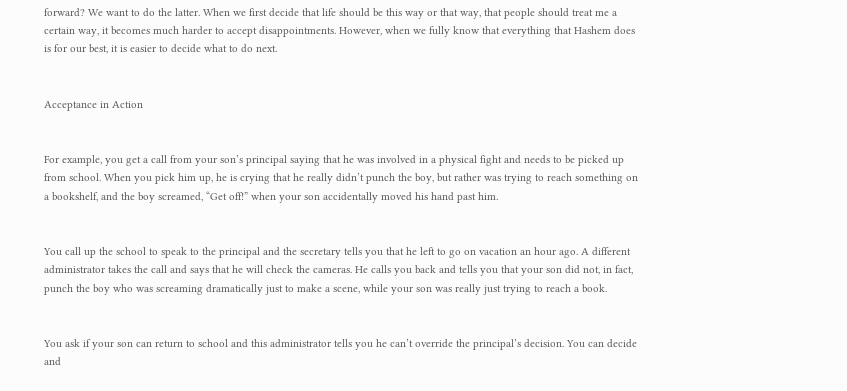forward? We want to do the latter. When we first decide that life should be this way or that way, that people should treat me a certain way, it becomes much harder to accept disappointments. However, when we fully know that everything that Hashem does is for our best, it is easier to decide what to do next.


Acceptance in Action


For example, you get a call from your son’s principal saying that he was involved in a physical fight and needs to be picked up from school. When you pick him up, he is crying that he really didn’t punch the boy, but rather was trying to reach something on a bookshelf, and the boy screamed, “Get off!” when your son accidentally moved his hand past him.


You call up the school to speak to the principal and the secretary tells you that he left to go on vacation an hour ago. A different administrator takes the call and says that he will check the cameras. He calls you back and tells you that your son did not, in fact, punch the boy who was screaming dramatically just to make a scene, while your son was really just trying to reach a book.


You ask if your son can return to school and this administrator tells you he can’t override the principal’s decision. You can decide and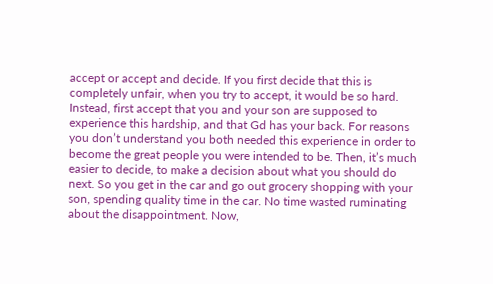accept or accept and decide. If you first decide that this is completely unfair, when you try to accept, it would be so hard. Instead, first accept that you and your son are supposed to experience this hardship, and that Gd has your back. For reasons you don’t understand you both needed this experience in order to become the great people you were intended to be. Then, it’s much easier to decide, to make a decision about what you should do next. So you get in the car and go out grocery shopping with your son, spending quality time in the car. No time wasted ruminating about the disappointment. Now,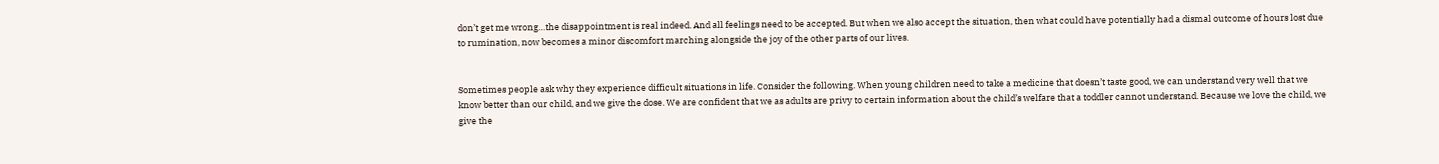don’t get me wrong…the disappointment is real indeed. And all feelings need to be accepted. But when we also accept the situation, then what could have potentially had a dismal outcome of hours lost due to rumination, now becomes a minor discomfort marching alongside the joy of the other parts of our lives.


Sometimes people ask why they experience difficult situations in life. Consider the following. When young children need to take a medicine that doesn’t taste good, we can understand very well that we know better than our child, and we give the dose. We are confident that we as adults are privy to certain information about the child’s welfare that a toddler cannot understand. Because we love the child, we give the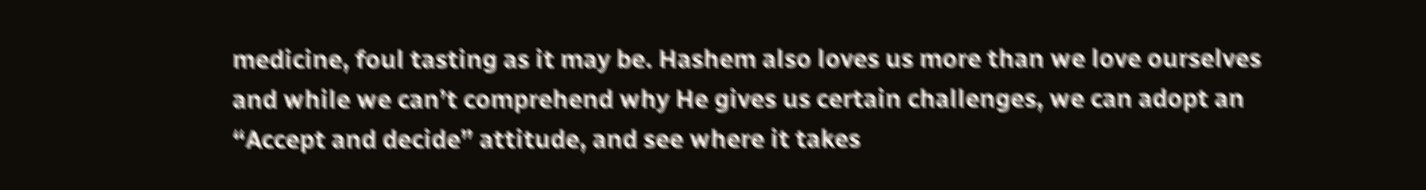medicine, foul tasting as it may be. Hashem also loves us more than we love ourselves and while we can’t comprehend why He gives us certain challenges, we can adopt an “Accept and decide” attitude, and see where it takes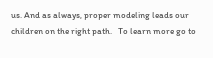us. And as always, proper modeling leads our children on the right path.   To learn more go to